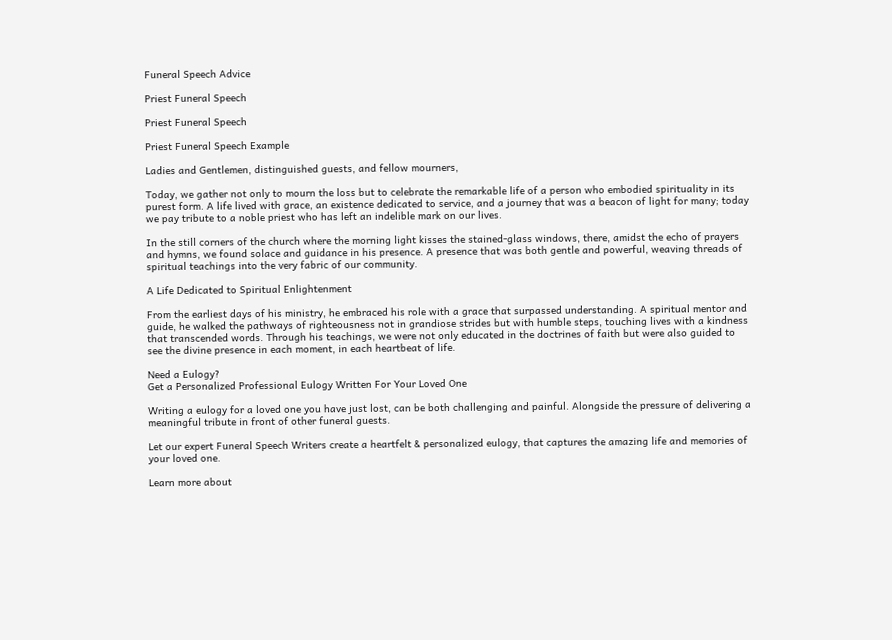Funeral Speech Advice

Priest Funeral Speech

Priest Funeral Speech

Priest Funeral Speech Example

Ladies and Gentlemen, distinguished guests, and fellow mourners,

Today, we gather not only to mourn the loss but to celebrate the remarkable life of a person who embodied spirituality in its purest form. A life lived with grace, an existence dedicated to service, and a journey that was a beacon of light for many; today we pay tribute to a noble priest who has left an indelible mark on our lives.

In the still corners of the church where the morning light kisses the stained-glass windows, there, amidst the echo of prayers and hymns, we found solace and guidance in his presence. A presence that was both gentle and powerful, weaving threads of spiritual teachings into the very fabric of our community.

A Life Dedicated to Spiritual Enlightenment

From the earliest days of his ministry, he embraced his role with a grace that surpassed understanding. A spiritual mentor and guide, he walked the pathways of righteousness not in grandiose strides but with humble steps, touching lives with a kindness that transcended words. Through his teachings, we were not only educated in the doctrines of faith but were also guided to see the divine presence in each moment, in each heartbeat of life.

Need a Eulogy?
Get a Personalized Professional Eulogy Written For Your Loved One

Writing a eulogy for a loved one you have just lost, can be both challenging and painful. Alongside the pressure of delivering a meaningful tribute in front of other funeral guests.

Let our expert Funeral Speech Writers create a heartfelt & personalized eulogy, that captures the amazing life and memories of your loved one.

Learn more about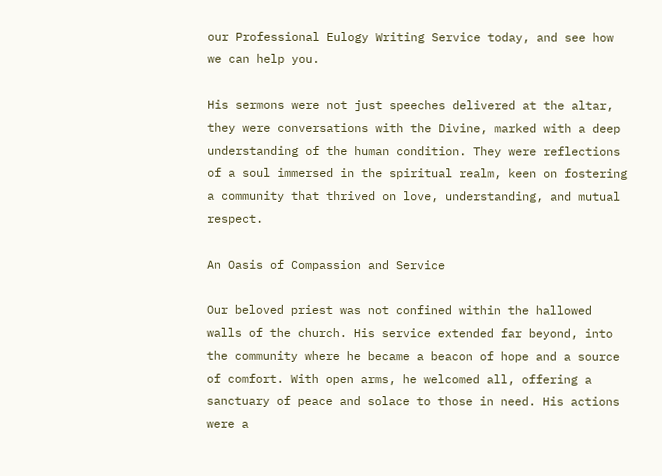our Professional Eulogy Writing Service today, and see how we can help you.

His sermons were not just speeches delivered at the altar, they were conversations with the Divine, marked with a deep understanding of the human condition. They were reflections of a soul immersed in the spiritual realm, keen on fostering a community that thrived on love, understanding, and mutual respect.

An Oasis of Compassion and Service

Our beloved priest was not confined within the hallowed walls of the church. His service extended far beyond, into the community where he became a beacon of hope and a source of comfort. With open arms, he welcomed all, offering a sanctuary of peace and solace to those in need. His actions were a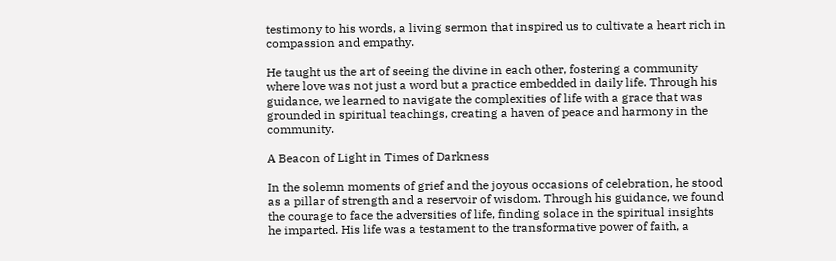testimony to his words, a living sermon that inspired us to cultivate a heart rich in compassion and empathy.

He taught us the art of seeing the divine in each other, fostering a community where love was not just a word but a practice embedded in daily life. Through his guidance, we learned to navigate the complexities of life with a grace that was grounded in spiritual teachings, creating a haven of peace and harmony in the community.

A Beacon of Light in Times of Darkness

In the solemn moments of grief and the joyous occasions of celebration, he stood as a pillar of strength and a reservoir of wisdom. Through his guidance, we found the courage to face the adversities of life, finding solace in the spiritual insights he imparted. His life was a testament to the transformative power of faith, a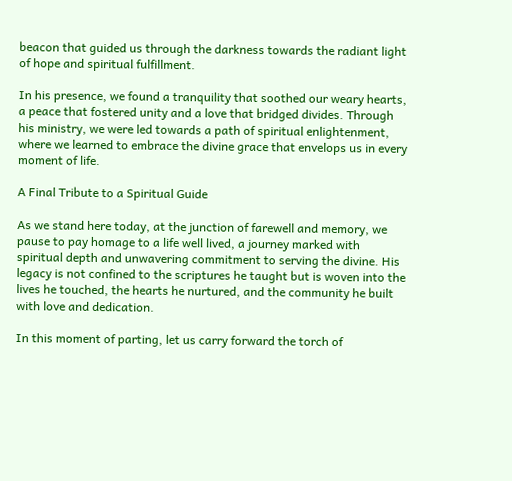beacon that guided us through the darkness towards the radiant light of hope and spiritual fulfillment.

In his presence, we found a tranquility that soothed our weary hearts, a peace that fostered unity and a love that bridged divides. Through his ministry, we were led towards a path of spiritual enlightenment, where we learned to embrace the divine grace that envelops us in every moment of life.

A Final Tribute to a Spiritual Guide

As we stand here today, at the junction of farewell and memory, we pause to pay homage to a life well lived, a journey marked with spiritual depth and unwavering commitment to serving the divine. His legacy is not confined to the scriptures he taught but is woven into the lives he touched, the hearts he nurtured, and the community he built with love and dedication.

In this moment of parting, let us carry forward the torch of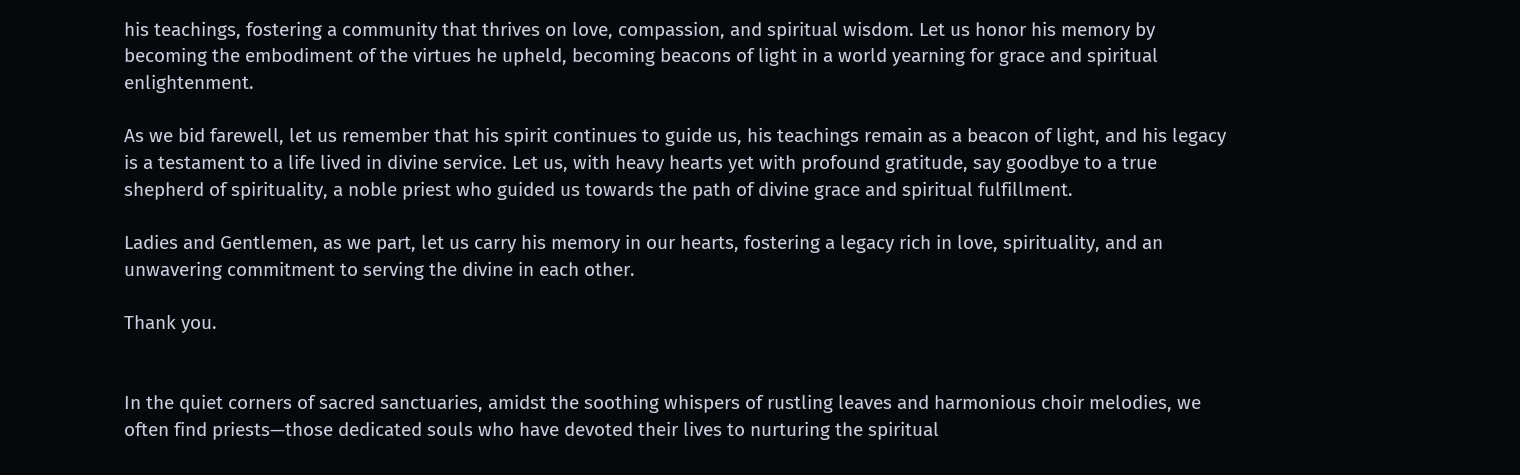his teachings, fostering a community that thrives on love, compassion, and spiritual wisdom. Let us honor his memory by becoming the embodiment of the virtues he upheld, becoming beacons of light in a world yearning for grace and spiritual enlightenment.

As we bid farewell, let us remember that his spirit continues to guide us, his teachings remain as a beacon of light, and his legacy is a testament to a life lived in divine service. Let us, with heavy hearts yet with profound gratitude, say goodbye to a true shepherd of spirituality, a noble priest who guided us towards the path of divine grace and spiritual fulfillment.

Ladies and Gentlemen, as we part, let us carry his memory in our hearts, fostering a legacy rich in love, spirituality, and an unwavering commitment to serving the divine in each other.

Thank you.


In the quiet corners of sacred sanctuaries, amidst the soothing whispers of rustling leaves and harmonious choir melodies, we often find priests—those dedicated souls who have devoted their lives to nurturing the spiritual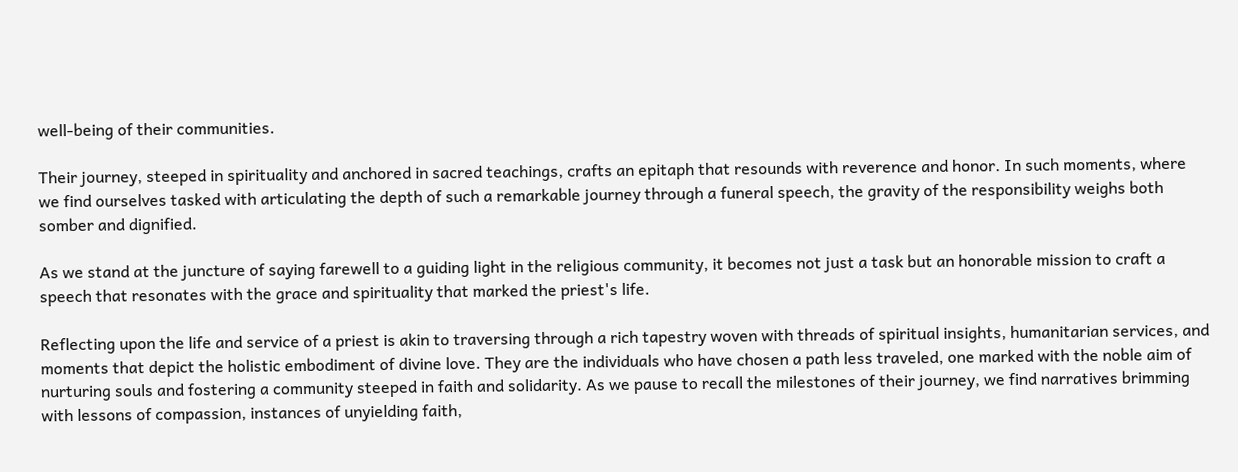well-being of their communities.

Their journey, steeped in spirituality and anchored in sacred teachings, crafts an epitaph that resounds with reverence and honor. In such moments, where we find ourselves tasked with articulating the depth of such a remarkable journey through a funeral speech, the gravity of the responsibility weighs both somber and dignified.

As we stand at the juncture of saying farewell to a guiding light in the religious community, it becomes not just a task but an honorable mission to craft a speech that resonates with the grace and spirituality that marked the priest's life.

Reflecting upon the life and service of a priest is akin to traversing through a rich tapestry woven with threads of spiritual insights, humanitarian services, and moments that depict the holistic embodiment of divine love. They are the individuals who have chosen a path less traveled, one marked with the noble aim of nurturing souls and fostering a community steeped in faith and solidarity. As we pause to recall the milestones of their journey, we find narratives brimming with lessons of compassion, instances of unyielding faith,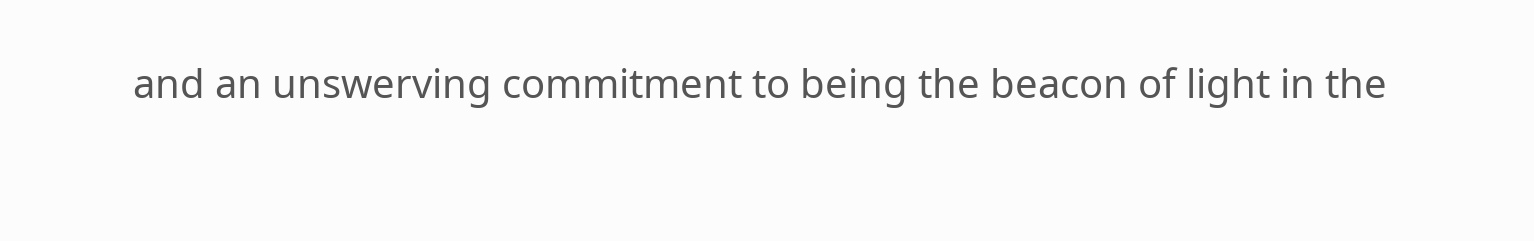and an unswerving commitment to being the beacon of light in the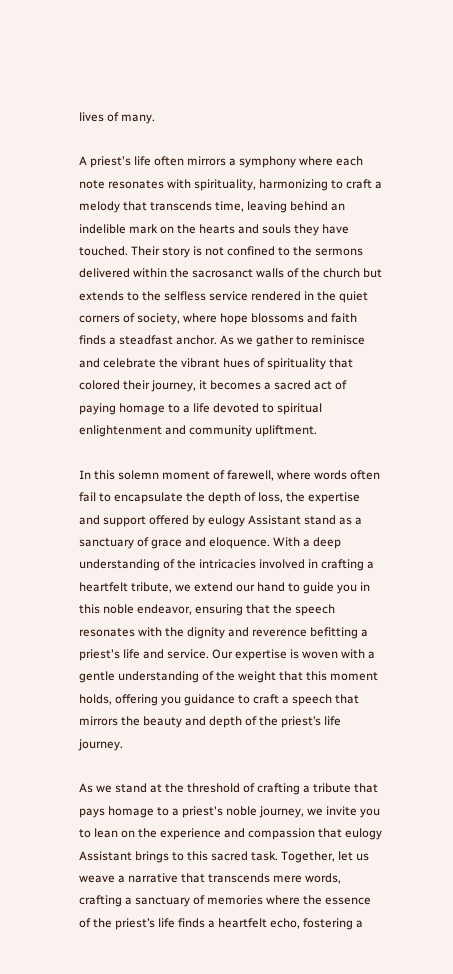lives of many.

A priest's life often mirrors a symphony where each note resonates with spirituality, harmonizing to craft a melody that transcends time, leaving behind an indelible mark on the hearts and souls they have touched. Their story is not confined to the sermons delivered within the sacrosanct walls of the church but extends to the selfless service rendered in the quiet corners of society, where hope blossoms and faith finds a steadfast anchor. As we gather to reminisce and celebrate the vibrant hues of spirituality that colored their journey, it becomes a sacred act of paying homage to a life devoted to spiritual enlightenment and community upliftment.

In this solemn moment of farewell, where words often fail to encapsulate the depth of loss, the expertise and support offered by eulogy Assistant stand as a sanctuary of grace and eloquence. With a deep understanding of the intricacies involved in crafting a heartfelt tribute, we extend our hand to guide you in this noble endeavor, ensuring that the speech resonates with the dignity and reverence befitting a priest's life and service. Our expertise is woven with a gentle understanding of the weight that this moment holds, offering you guidance to craft a speech that mirrors the beauty and depth of the priest’s life journey.

As we stand at the threshold of crafting a tribute that pays homage to a priest's noble journey, we invite you to lean on the experience and compassion that eulogy Assistant brings to this sacred task. Together, let us weave a narrative that transcends mere words, crafting a sanctuary of memories where the essence of the priest’s life finds a heartfelt echo, fostering a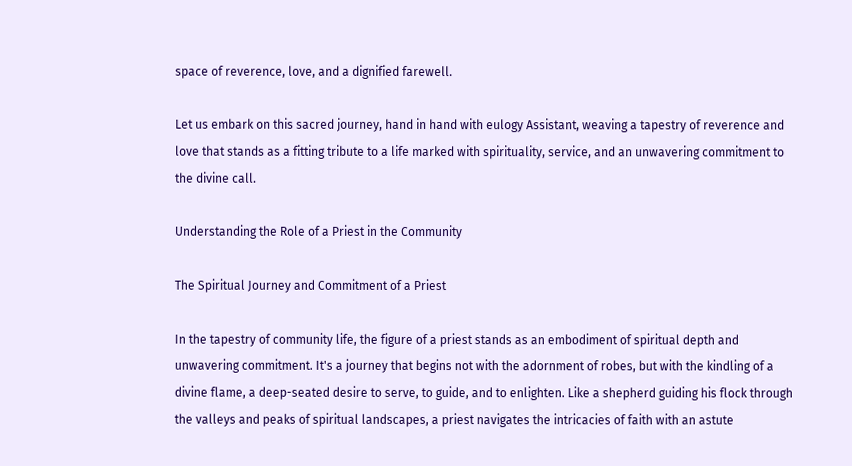space of reverence, love, and a dignified farewell.

Let us embark on this sacred journey, hand in hand with eulogy Assistant, weaving a tapestry of reverence and love that stands as a fitting tribute to a life marked with spirituality, service, and an unwavering commitment to the divine call.

Understanding the Role of a Priest in the Community

The Spiritual Journey and Commitment of a Priest

In the tapestry of community life, the figure of a priest stands as an embodiment of spiritual depth and unwavering commitment. It's a journey that begins not with the adornment of robes, but with the kindling of a divine flame, a deep-seated desire to serve, to guide, and to enlighten. Like a shepherd guiding his flock through the valleys and peaks of spiritual landscapes, a priest navigates the intricacies of faith with an astute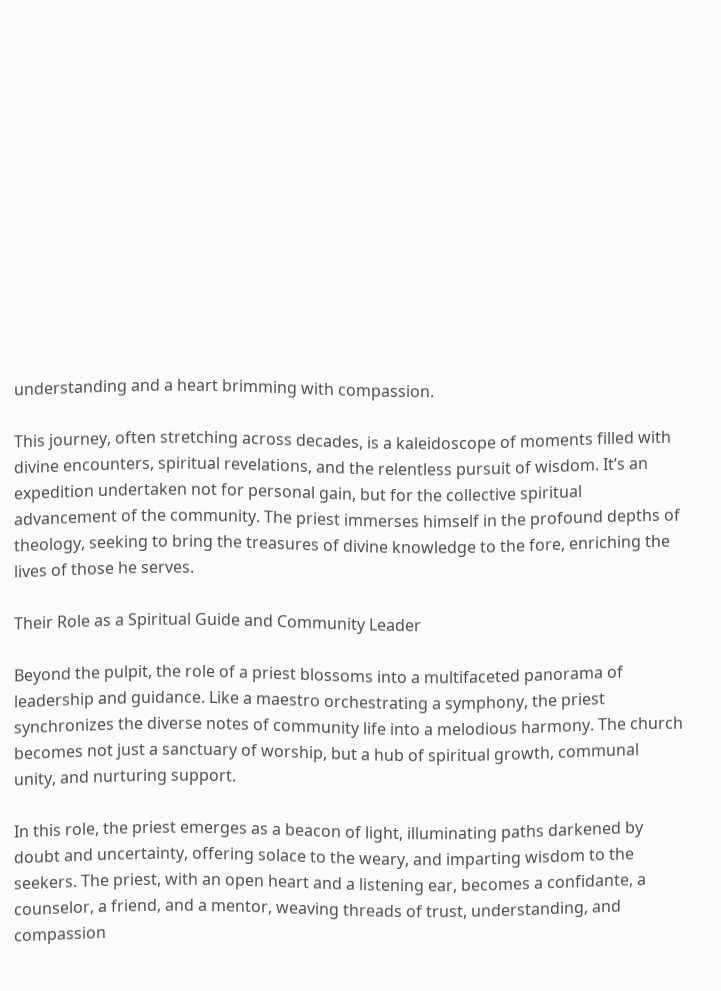understanding and a heart brimming with compassion.

This journey, often stretching across decades, is a kaleidoscope of moments filled with divine encounters, spiritual revelations, and the relentless pursuit of wisdom. It’s an expedition undertaken not for personal gain, but for the collective spiritual advancement of the community. The priest immerses himself in the profound depths of theology, seeking to bring the treasures of divine knowledge to the fore, enriching the lives of those he serves.

Their Role as a Spiritual Guide and Community Leader

Beyond the pulpit, the role of a priest blossoms into a multifaceted panorama of leadership and guidance. Like a maestro orchestrating a symphony, the priest synchronizes the diverse notes of community life into a melodious harmony. The church becomes not just a sanctuary of worship, but a hub of spiritual growth, communal unity, and nurturing support.

In this role, the priest emerges as a beacon of light, illuminating paths darkened by doubt and uncertainty, offering solace to the weary, and imparting wisdom to the seekers. The priest, with an open heart and a listening ear, becomes a confidante, a counselor, a friend, and a mentor, weaving threads of trust, understanding, and compassion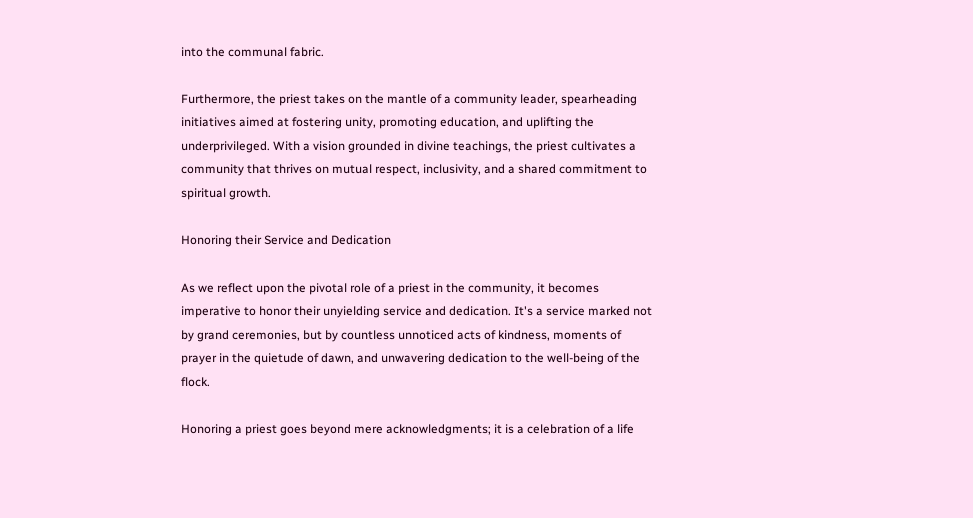into the communal fabric.

Furthermore, the priest takes on the mantle of a community leader, spearheading initiatives aimed at fostering unity, promoting education, and uplifting the underprivileged. With a vision grounded in divine teachings, the priest cultivates a community that thrives on mutual respect, inclusivity, and a shared commitment to spiritual growth.

Honoring their Service and Dedication

As we reflect upon the pivotal role of a priest in the community, it becomes imperative to honor their unyielding service and dedication. It's a service marked not by grand ceremonies, but by countless unnoticed acts of kindness, moments of prayer in the quietude of dawn, and unwavering dedication to the well-being of the flock.

Honoring a priest goes beyond mere acknowledgments; it is a celebration of a life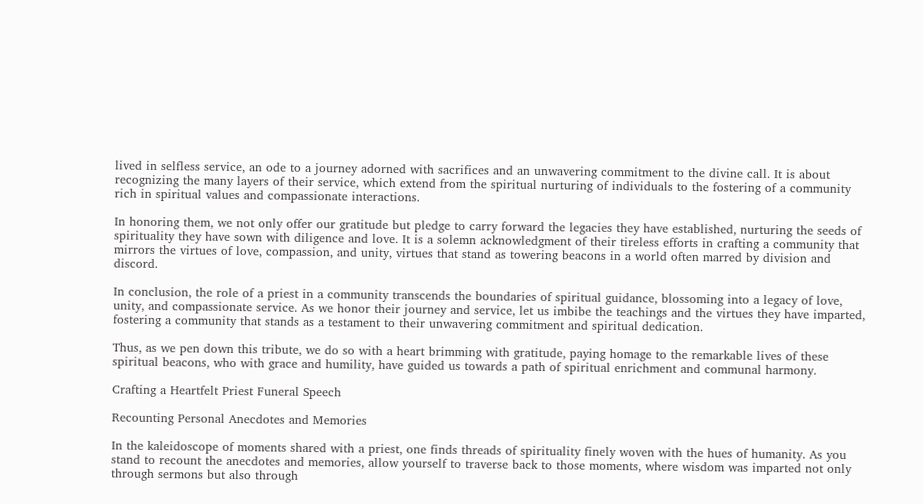lived in selfless service, an ode to a journey adorned with sacrifices and an unwavering commitment to the divine call. It is about recognizing the many layers of their service, which extend from the spiritual nurturing of individuals to the fostering of a community rich in spiritual values and compassionate interactions.

In honoring them, we not only offer our gratitude but pledge to carry forward the legacies they have established, nurturing the seeds of spirituality they have sown with diligence and love. It is a solemn acknowledgment of their tireless efforts in crafting a community that mirrors the virtues of love, compassion, and unity, virtues that stand as towering beacons in a world often marred by division and discord.

In conclusion, the role of a priest in a community transcends the boundaries of spiritual guidance, blossoming into a legacy of love, unity, and compassionate service. As we honor their journey and service, let us imbibe the teachings and the virtues they have imparted, fostering a community that stands as a testament to their unwavering commitment and spiritual dedication.

Thus, as we pen down this tribute, we do so with a heart brimming with gratitude, paying homage to the remarkable lives of these spiritual beacons, who with grace and humility, have guided us towards a path of spiritual enrichment and communal harmony.

Crafting a Heartfelt Priest Funeral Speech

Recounting Personal Anecdotes and Memories

In the kaleidoscope of moments shared with a priest, one finds threads of spirituality finely woven with the hues of humanity. As you stand to recount the anecdotes and memories, allow yourself to traverse back to those moments, where wisdom was imparted not only through sermons but also through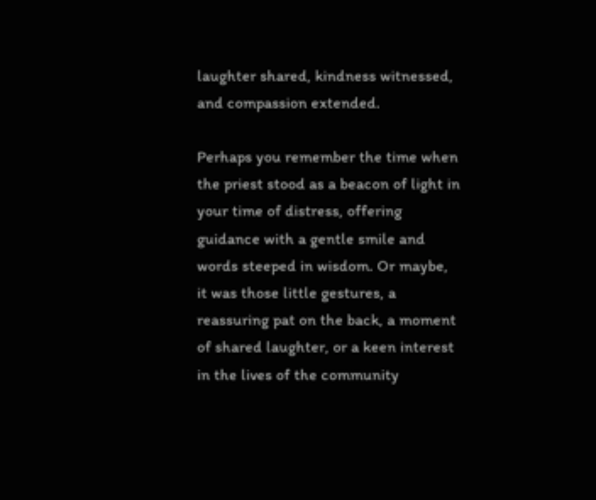laughter shared, kindness witnessed, and compassion extended.

Perhaps you remember the time when the priest stood as a beacon of light in your time of distress, offering guidance with a gentle smile and words steeped in wisdom. Or maybe, it was those little gestures, a reassuring pat on the back, a moment of shared laughter, or a keen interest in the lives of the community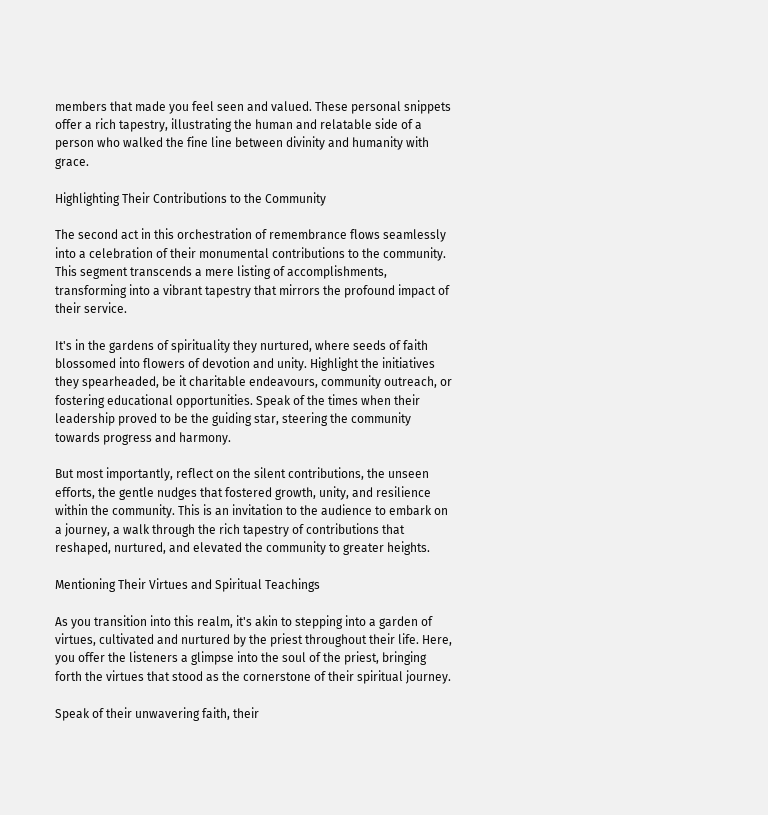members that made you feel seen and valued. These personal snippets offer a rich tapestry, illustrating the human and relatable side of a person who walked the fine line between divinity and humanity with grace.

Highlighting Their Contributions to the Community

The second act in this orchestration of remembrance flows seamlessly into a celebration of their monumental contributions to the community. This segment transcends a mere listing of accomplishments, transforming into a vibrant tapestry that mirrors the profound impact of their service.

It's in the gardens of spirituality they nurtured, where seeds of faith blossomed into flowers of devotion and unity. Highlight the initiatives they spearheaded, be it charitable endeavours, community outreach, or fostering educational opportunities. Speak of the times when their leadership proved to be the guiding star, steering the community towards progress and harmony.

But most importantly, reflect on the silent contributions, the unseen efforts, the gentle nudges that fostered growth, unity, and resilience within the community. This is an invitation to the audience to embark on a journey, a walk through the rich tapestry of contributions that reshaped, nurtured, and elevated the community to greater heights.

Mentioning Their Virtues and Spiritual Teachings

As you transition into this realm, it's akin to stepping into a garden of virtues, cultivated and nurtured by the priest throughout their life. Here, you offer the listeners a glimpse into the soul of the priest, bringing forth the virtues that stood as the cornerstone of their spiritual journey.

Speak of their unwavering faith, their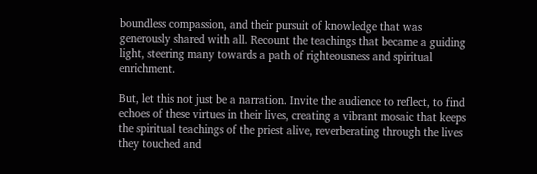boundless compassion, and their pursuit of knowledge that was generously shared with all. Recount the teachings that became a guiding light, steering many towards a path of righteousness and spiritual enrichment.

But, let this not just be a narration. Invite the audience to reflect, to find echoes of these virtues in their lives, creating a vibrant mosaic that keeps the spiritual teachings of the priest alive, reverberating through the lives they touched and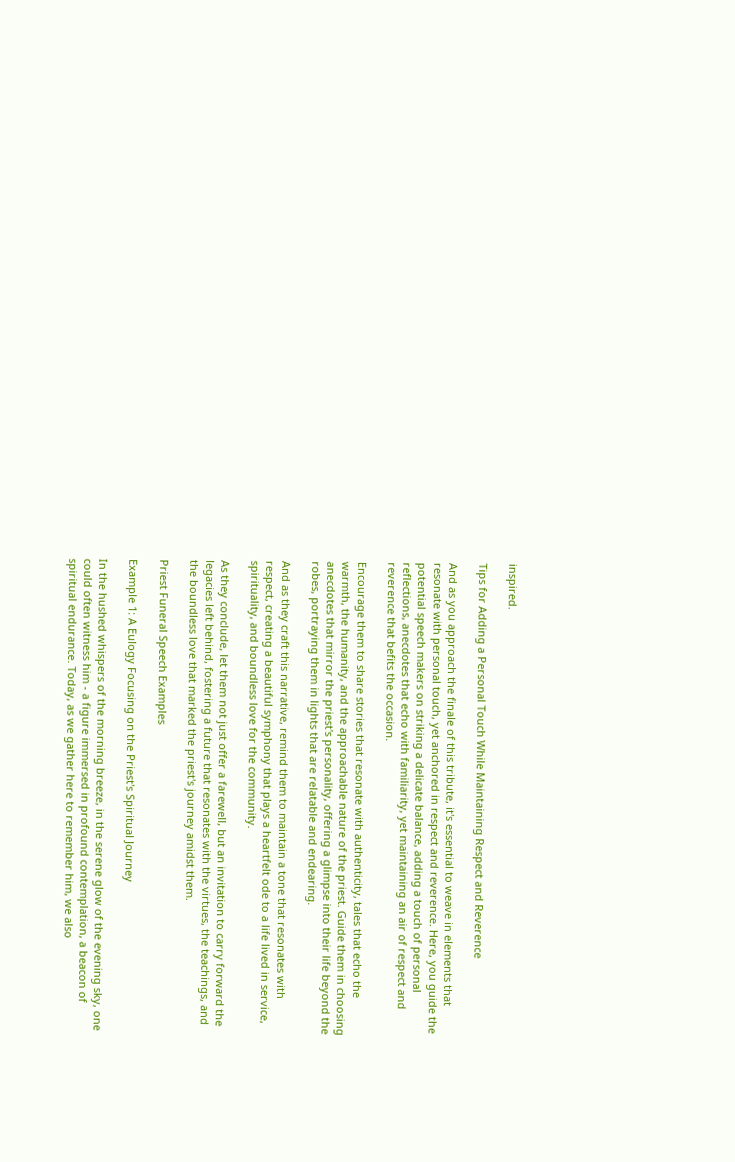inspired.

Tips for Adding a Personal Touch While Maintaining Respect and Reverence

And as you approach the finale of this tribute, it's essential to weave in elements that resonate with personal touch, yet anchored in respect and reverence. Here, you guide the potential speech makers on striking a delicate balance, adding a touch of personal reflections, anecdotes that echo with familiarity, yet maintaining an air of respect and reverence that befits the occasion.

Encourage them to share stories that resonate with authenticity, tales that echo the warmth, the humanity, and the approachable nature of the priest. Guide them in choosing anecdotes that mirror the priest's personality, offering a glimpse into their life beyond the robes, portraying them in lights that are relatable and endearing.

And as they craft this narrative, remind them to maintain a tone that resonates with respect, creating a beautiful symphony that plays a heartfelt ode to a life lived in service, spirituality, and boundless love for the community.

As they conclude, let them not just offer a farewell, but an invitation to carry forward the legacies left behind, fostering a future that resonates with the virtues, the teachings, and the boundless love that marked the priest's journey amidst them.

Priest Funeral Speech Examples

Example 1: A Eulogy Focusing on the Priest's Spiritual Journey

In the hushed whispers of the morning breeze, in the serene glow of the evening sky, one could often witness him - a figure immersed in profound contemplation, a beacon of spiritual endurance. Today, as we gather here to remember him, we also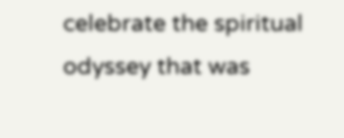celebrate the spiritual odyssey that was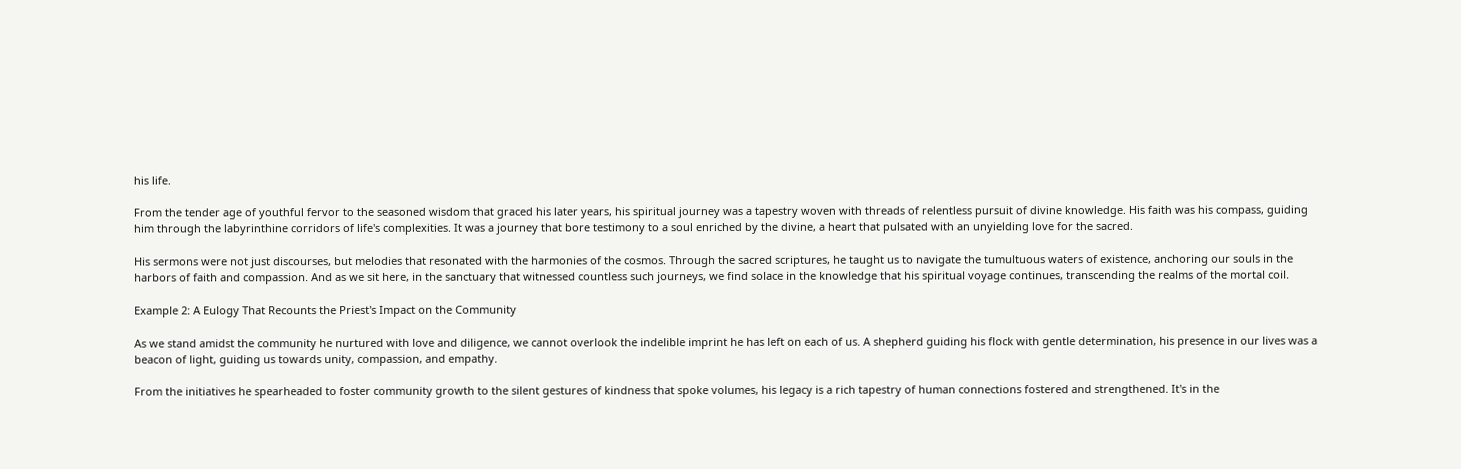his life.

From the tender age of youthful fervor to the seasoned wisdom that graced his later years, his spiritual journey was a tapestry woven with threads of relentless pursuit of divine knowledge. His faith was his compass, guiding him through the labyrinthine corridors of life's complexities. It was a journey that bore testimony to a soul enriched by the divine, a heart that pulsated with an unyielding love for the sacred.

His sermons were not just discourses, but melodies that resonated with the harmonies of the cosmos. Through the sacred scriptures, he taught us to navigate the tumultuous waters of existence, anchoring our souls in the harbors of faith and compassion. And as we sit here, in the sanctuary that witnessed countless such journeys, we find solace in the knowledge that his spiritual voyage continues, transcending the realms of the mortal coil.

Example 2: A Eulogy That Recounts the Priest's Impact on the Community

As we stand amidst the community he nurtured with love and diligence, we cannot overlook the indelible imprint he has left on each of us. A shepherd guiding his flock with gentle determination, his presence in our lives was a beacon of light, guiding us towards unity, compassion, and empathy.

From the initiatives he spearheaded to foster community growth to the silent gestures of kindness that spoke volumes, his legacy is a rich tapestry of human connections fostered and strengthened. It's in the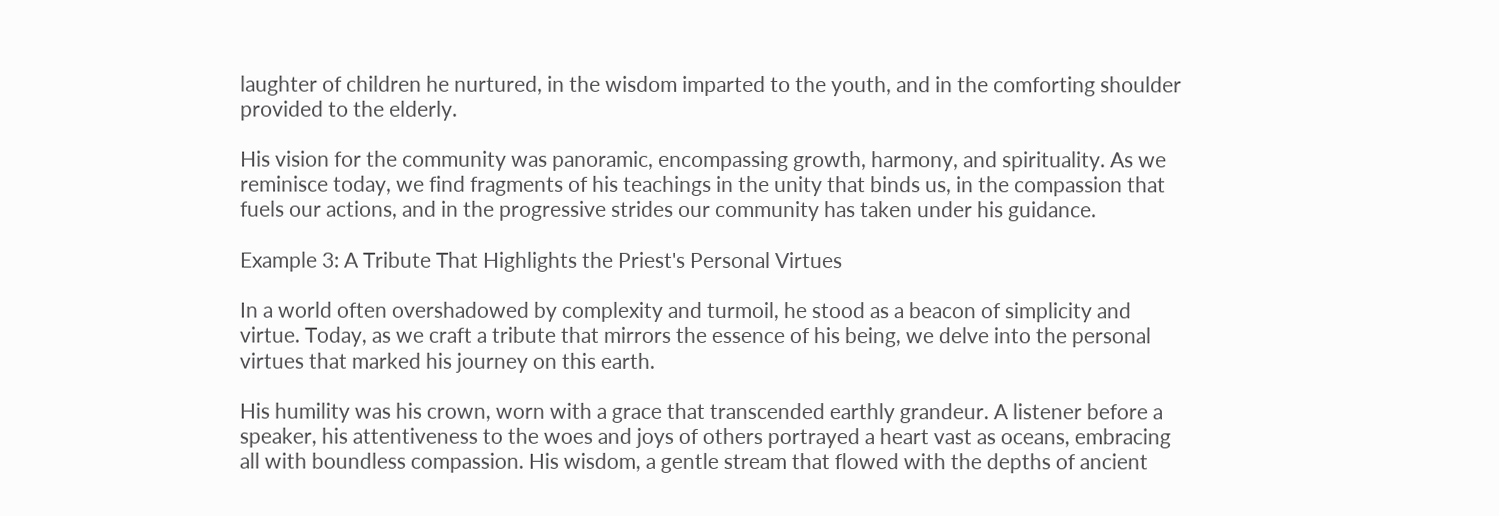laughter of children he nurtured, in the wisdom imparted to the youth, and in the comforting shoulder provided to the elderly.

His vision for the community was panoramic, encompassing growth, harmony, and spirituality. As we reminisce today, we find fragments of his teachings in the unity that binds us, in the compassion that fuels our actions, and in the progressive strides our community has taken under his guidance.

Example 3: A Tribute That Highlights the Priest's Personal Virtues

In a world often overshadowed by complexity and turmoil, he stood as a beacon of simplicity and virtue. Today, as we craft a tribute that mirrors the essence of his being, we delve into the personal virtues that marked his journey on this earth.

His humility was his crown, worn with a grace that transcended earthly grandeur. A listener before a speaker, his attentiveness to the woes and joys of others portrayed a heart vast as oceans, embracing all with boundless compassion. His wisdom, a gentle stream that flowed with the depths of ancient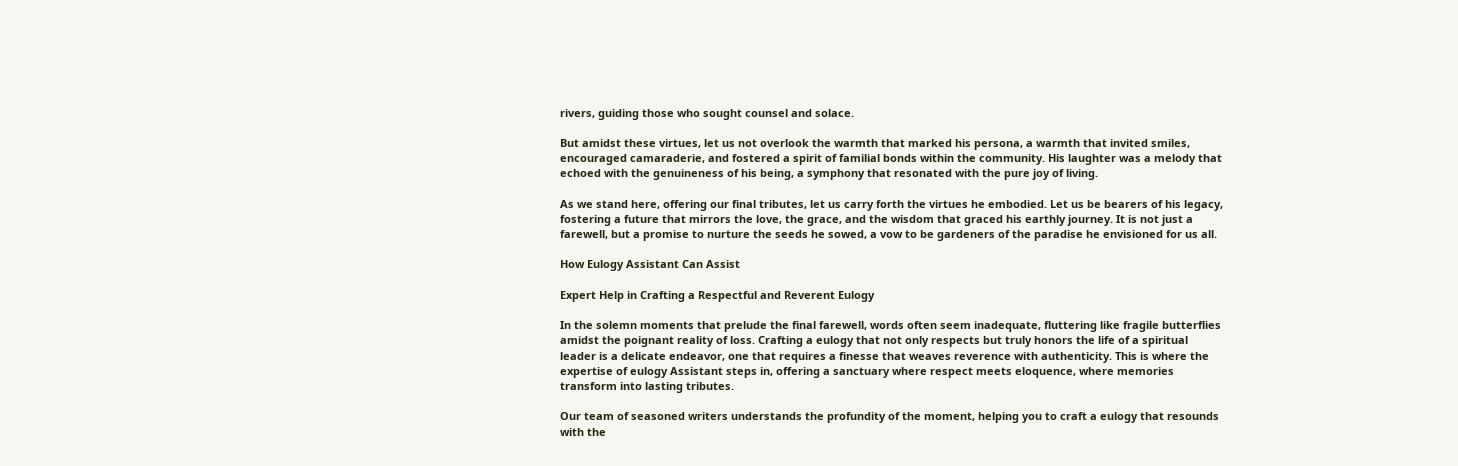rivers, guiding those who sought counsel and solace.

But amidst these virtues, let us not overlook the warmth that marked his persona, a warmth that invited smiles, encouraged camaraderie, and fostered a spirit of familial bonds within the community. His laughter was a melody that echoed with the genuineness of his being, a symphony that resonated with the pure joy of living.

As we stand here, offering our final tributes, let us carry forth the virtues he embodied. Let us be bearers of his legacy, fostering a future that mirrors the love, the grace, and the wisdom that graced his earthly journey. It is not just a farewell, but a promise to nurture the seeds he sowed, a vow to be gardeners of the paradise he envisioned for us all.

How Eulogy Assistant Can Assist

Expert Help in Crafting a Respectful and Reverent Eulogy

In the solemn moments that prelude the final farewell, words often seem inadequate, fluttering like fragile butterflies amidst the poignant reality of loss. Crafting a eulogy that not only respects but truly honors the life of a spiritual leader is a delicate endeavor, one that requires a finesse that weaves reverence with authenticity. This is where the expertise of eulogy Assistant steps in, offering a sanctuary where respect meets eloquence, where memories transform into lasting tributes.

Our team of seasoned writers understands the profundity of the moment, helping you to craft a eulogy that resounds with the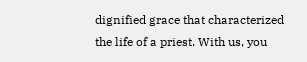dignified grace that characterized the life of a priest. With us, you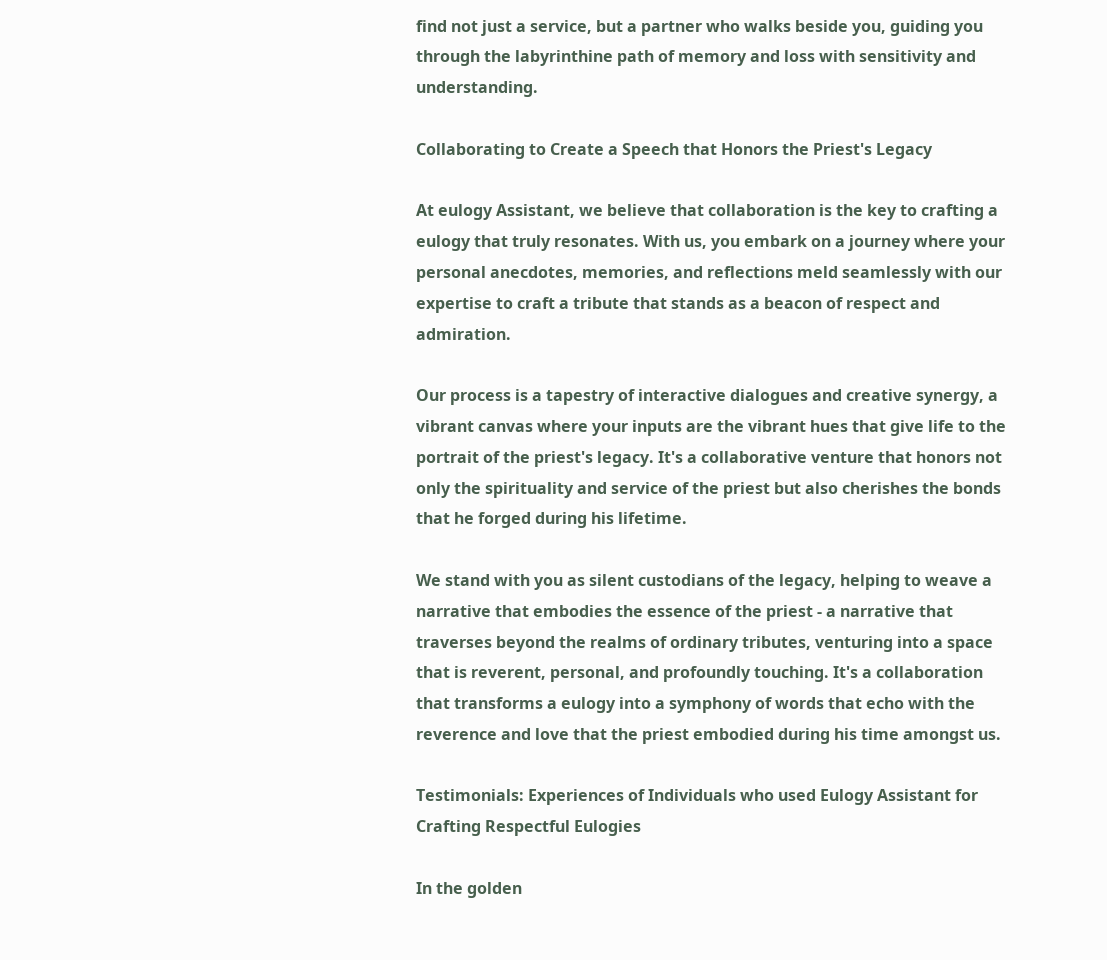find not just a service, but a partner who walks beside you, guiding you through the labyrinthine path of memory and loss with sensitivity and understanding.

Collaborating to Create a Speech that Honors the Priest's Legacy

At eulogy Assistant, we believe that collaboration is the key to crafting a eulogy that truly resonates. With us, you embark on a journey where your personal anecdotes, memories, and reflections meld seamlessly with our expertise to craft a tribute that stands as a beacon of respect and admiration.

Our process is a tapestry of interactive dialogues and creative synergy, a vibrant canvas where your inputs are the vibrant hues that give life to the portrait of the priest's legacy. It's a collaborative venture that honors not only the spirituality and service of the priest but also cherishes the bonds that he forged during his lifetime.

We stand with you as silent custodians of the legacy, helping to weave a narrative that embodies the essence of the priest - a narrative that traverses beyond the realms of ordinary tributes, venturing into a space that is reverent, personal, and profoundly touching. It's a collaboration that transforms a eulogy into a symphony of words that echo with the reverence and love that the priest embodied during his time amongst us.

Testimonials: Experiences of Individuals who used Eulogy Assistant for Crafting Respectful Eulogies

In the golden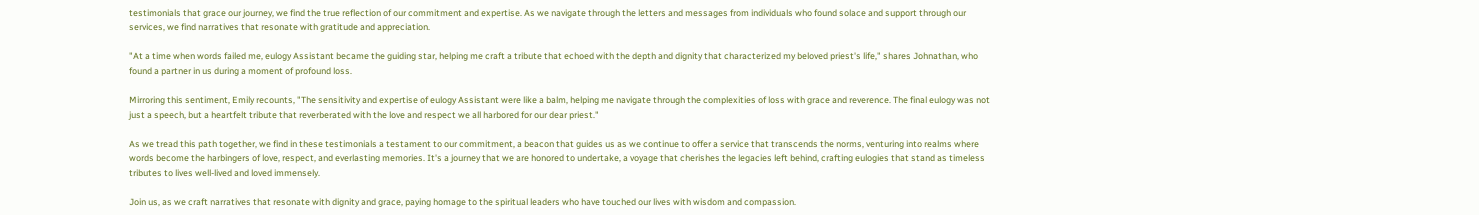testimonials that grace our journey, we find the true reflection of our commitment and expertise. As we navigate through the letters and messages from individuals who found solace and support through our services, we find narratives that resonate with gratitude and appreciation.

"At a time when words failed me, eulogy Assistant became the guiding star, helping me craft a tribute that echoed with the depth and dignity that characterized my beloved priest's life," shares Johnathan, who found a partner in us during a moment of profound loss.

Mirroring this sentiment, Emily recounts, "The sensitivity and expertise of eulogy Assistant were like a balm, helping me navigate through the complexities of loss with grace and reverence. The final eulogy was not just a speech, but a heartfelt tribute that reverberated with the love and respect we all harbored for our dear priest."

As we tread this path together, we find in these testimonials a testament to our commitment, a beacon that guides us as we continue to offer a service that transcends the norms, venturing into realms where words become the harbingers of love, respect, and everlasting memories. It's a journey that we are honored to undertake, a voyage that cherishes the legacies left behind, crafting eulogies that stand as timeless tributes to lives well-lived and loved immensely.

Join us, as we craft narratives that resonate with dignity and grace, paying homage to the spiritual leaders who have touched our lives with wisdom and compassion.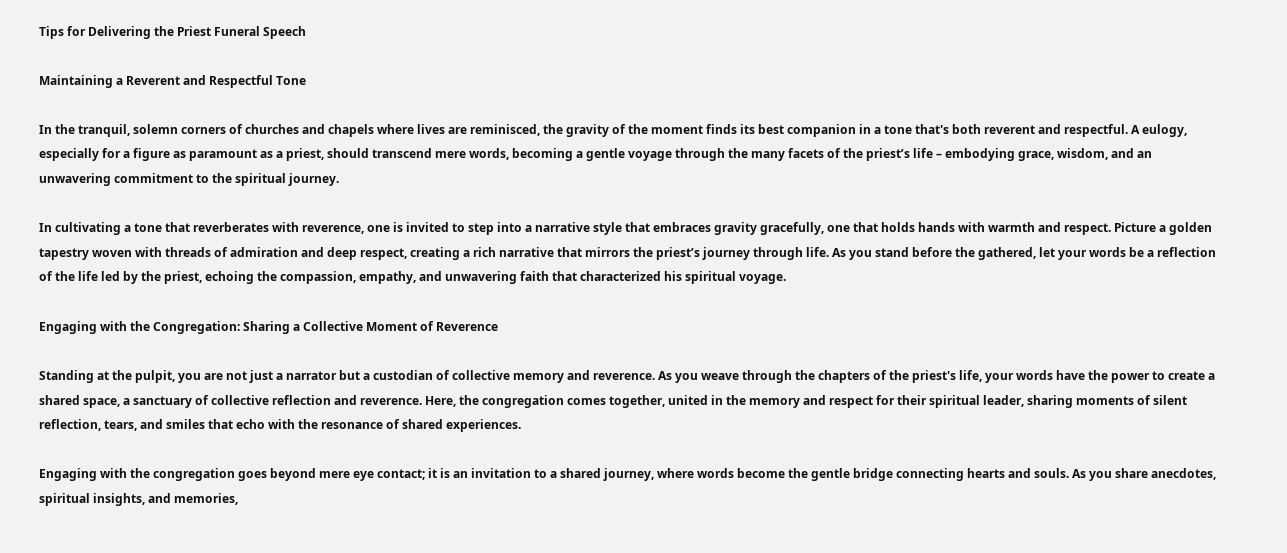Tips for Delivering the Priest Funeral Speech

Maintaining a Reverent and Respectful Tone

In the tranquil, solemn corners of churches and chapels where lives are reminisced, the gravity of the moment finds its best companion in a tone that's both reverent and respectful. A eulogy, especially for a figure as paramount as a priest, should transcend mere words, becoming a gentle voyage through the many facets of the priest’s life – embodying grace, wisdom, and an unwavering commitment to the spiritual journey.

In cultivating a tone that reverberates with reverence, one is invited to step into a narrative style that embraces gravity gracefully, one that holds hands with warmth and respect. Picture a golden tapestry woven with threads of admiration and deep respect, creating a rich narrative that mirrors the priest’s journey through life. As you stand before the gathered, let your words be a reflection of the life led by the priest, echoing the compassion, empathy, and unwavering faith that characterized his spiritual voyage.

Engaging with the Congregation: Sharing a Collective Moment of Reverence

Standing at the pulpit, you are not just a narrator but a custodian of collective memory and reverence. As you weave through the chapters of the priest's life, your words have the power to create a shared space, a sanctuary of collective reflection and reverence. Here, the congregation comes together, united in the memory and respect for their spiritual leader, sharing moments of silent reflection, tears, and smiles that echo with the resonance of shared experiences.

Engaging with the congregation goes beyond mere eye contact; it is an invitation to a shared journey, where words become the gentle bridge connecting hearts and souls. As you share anecdotes, spiritual insights, and memories,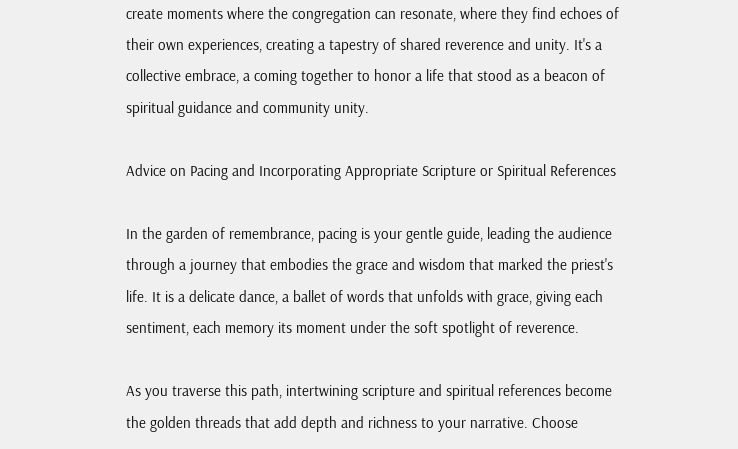create moments where the congregation can resonate, where they find echoes of their own experiences, creating a tapestry of shared reverence and unity. It's a collective embrace, a coming together to honor a life that stood as a beacon of spiritual guidance and community unity.

Advice on Pacing and Incorporating Appropriate Scripture or Spiritual References

In the garden of remembrance, pacing is your gentle guide, leading the audience through a journey that embodies the grace and wisdom that marked the priest's life. It is a delicate dance, a ballet of words that unfolds with grace, giving each sentiment, each memory its moment under the soft spotlight of reverence.

As you traverse this path, intertwining scripture and spiritual references become the golden threads that add depth and richness to your narrative. Choose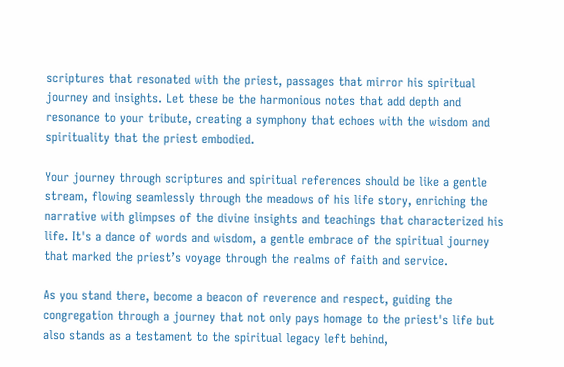scriptures that resonated with the priest, passages that mirror his spiritual journey and insights. Let these be the harmonious notes that add depth and resonance to your tribute, creating a symphony that echoes with the wisdom and spirituality that the priest embodied.

Your journey through scriptures and spiritual references should be like a gentle stream, flowing seamlessly through the meadows of his life story, enriching the narrative with glimpses of the divine insights and teachings that characterized his life. It's a dance of words and wisdom, a gentle embrace of the spiritual journey that marked the priest’s voyage through the realms of faith and service.

As you stand there, become a beacon of reverence and respect, guiding the congregation through a journey that not only pays homage to the priest's life but also stands as a testament to the spiritual legacy left behind,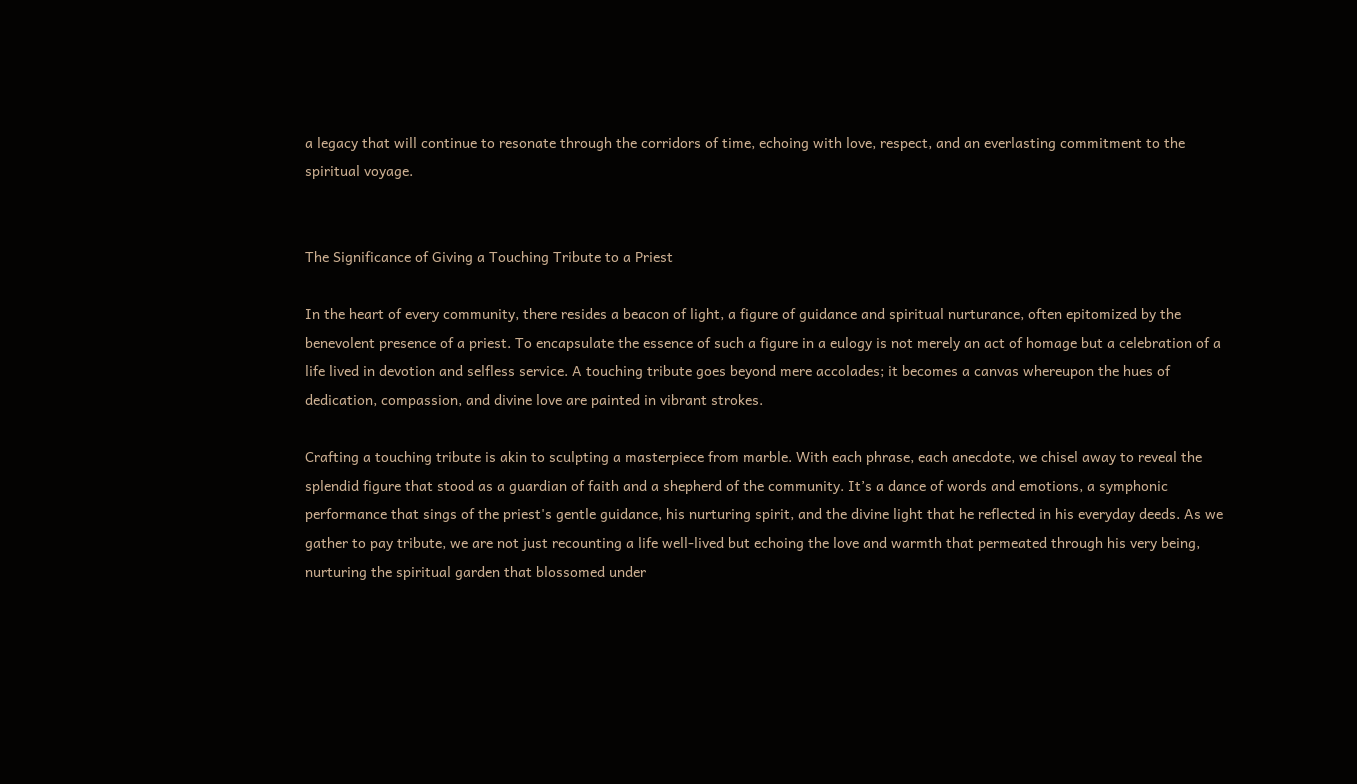a legacy that will continue to resonate through the corridors of time, echoing with love, respect, and an everlasting commitment to the spiritual voyage.


The Significance of Giving a Touching Tribute to a Priest

In the heart of every community, there resides a beacon of light, a figure of guidance and spiritual nurturance, often epitomized by the benevolent presence of a priest. To encapsulate the essence of such a figure in a eulogy is not merely an act of homage but a celebration of a life lived in devotion and selfless service. A touching tribute goes beyond mere accolades; it becomes a canvas whereupon the hues of dedication, compassion, and divine love are painted in vibrant strokes.

Crafting a touching tribute is akin to sculpting a masterpiece from marble. With each phrase, each anecdote, we chisel away to reveal the splendid figure that stood as a guardian of faith and a shepherd of the community. It’s a dance of words and emotions, a symphonic performance that sings of the priest's gentle guidance, his nurturing spirit, and the divine light that he reflected in his everyday deeds. As we gather to pay tribute, we are not just recounting a life well-lived but echoing the love and warmth that permeated through his very being, nurturing the spiritual garden that blossomed under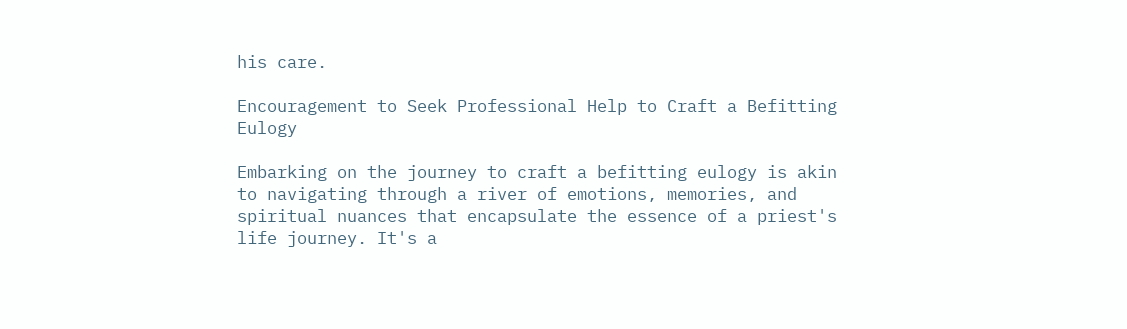his care.

Encouragement to Seek Professional Help to Craft a Befitting Eulogy

Embarking on the journey to craft a befitting eulogy is akin to navigating through a river of emotions, memories, and spiritual nuances that encapsulate the essence of a priest's life journey. It's a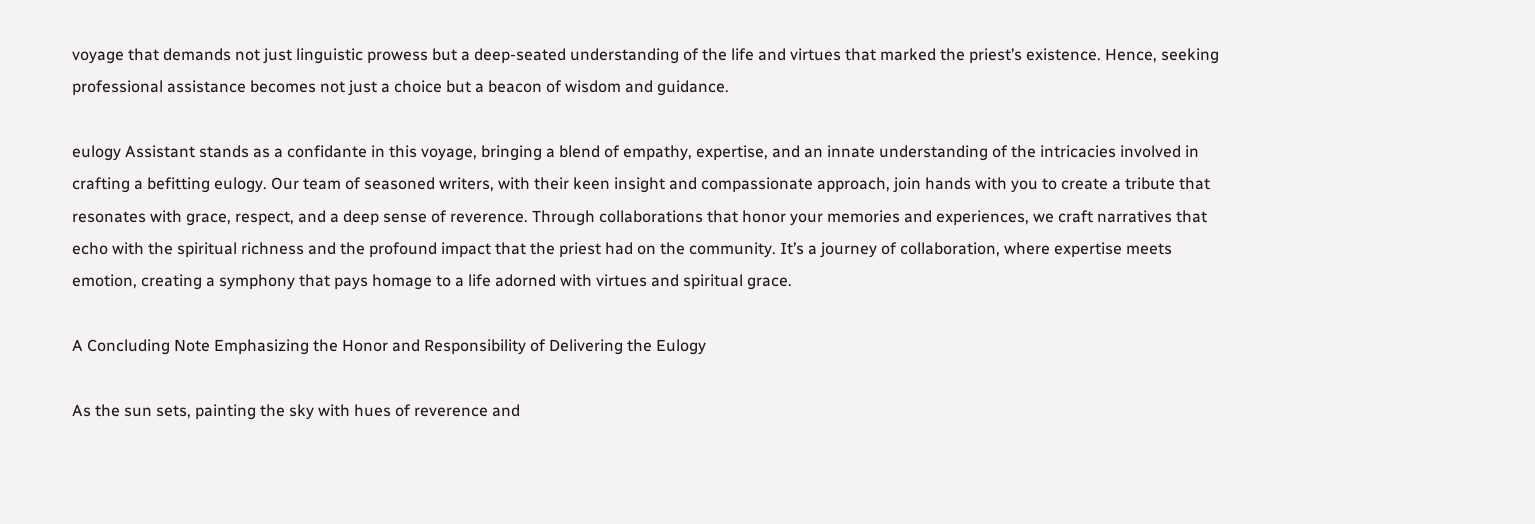voyage that demands not just linguistic prowess but a deep-seated understanding of the life and virtues that marked the priest’s existence. Hence, seeking professional assistance becomes not just a choice but a beacon of wisdom and guidance.

eulogy Assistant stands as a confidante in this voyage, bringing a blend of empathy, expertise, and an innate understanding of the intricacies involved in crafting a befitting eulogy. Our team of seasoned writers, with their keen insight and compassionate approach, join hands with you to create a tribute that resonates with grace, respect, and a deep sense of reverence. Through collaborations that honor your memories and experiences, we craft narratives that echo with the spiritual richness and the profound impact that the priest had on the community. It’s a journey of collaboration, where expertise meets emotion, creating a symphony that pays homage to a life adorned with virtues and spiritual grace.

A Concluding Note Emphasizing the Honor and Responsibility of Delivering the Eulogy

As the sun sets, painting the sky with hues of reverence and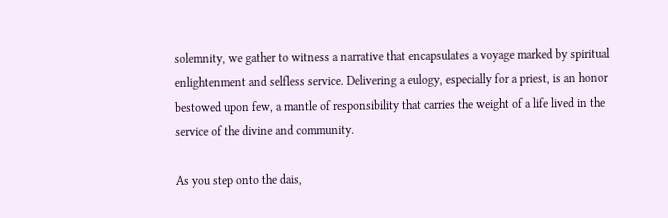solemnity, we gather to witness a narrative that encapsulates a voyage marked by spiritual enlightenment and selfless service. Delivering a eulogy, especially for a priest, is an honor bestowed upon few, a mantle of responsibility that carries the weight of a life lived in the service of the divine and community.

As you step onto the dais,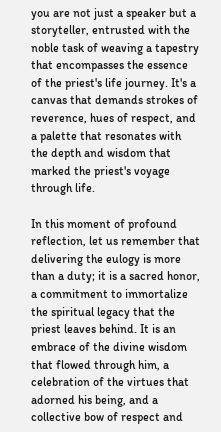you are not just a speaker but a storyteller, entrusted with the noble task of weaving a tapestry that encompasses the essence of the priest's life journey. It's a canvas that demands strokes of reverence, hues of respect, and a palette that resonates with the depth and wisdom that marked the priest's voyage through life.

In this moment of profound reflection, let us remember that delivering the eulogy is more than a duty; it is a sacred honor, a commitment to immortalize the spiritual legacy that the priest leaves behind. It is an embrace of the divine wisdom that flowed through him, a celebration of the virtues that adorned his being, and a collective bow of respect and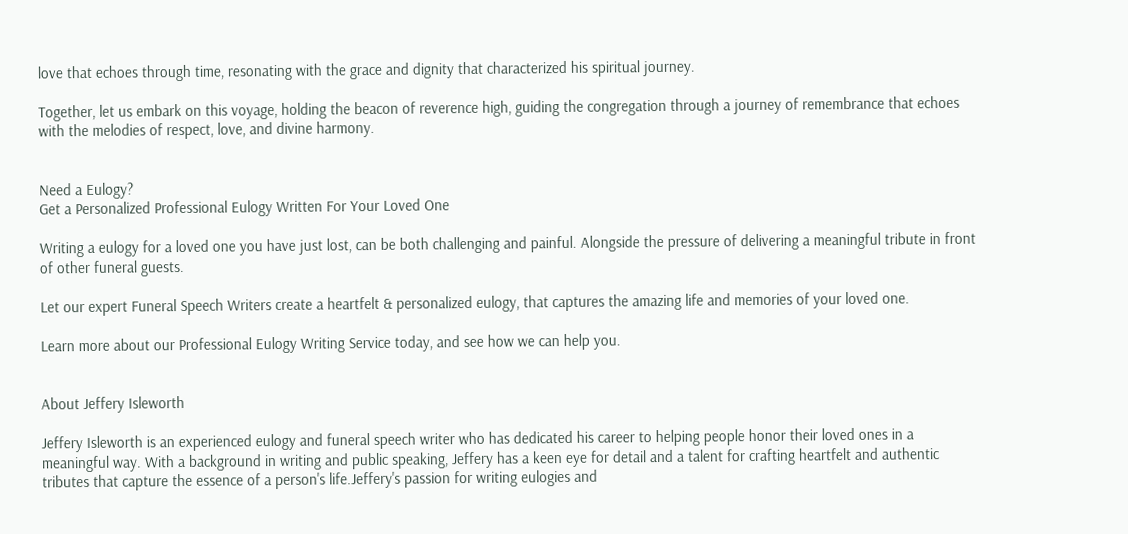love that echoes through time, resonating with the grace and dignity that characterized his spiritual journey.

Together, let us embark on this voyage, holding the beacon of reverence high, guiding the congregation through a journey of remembrance that echoes with the melodies of respect, love, and divine harmony.


Need a Eulogy?
Get a Personalized Professional Eulogy Written For Your Loved One

Writing a eulogy for a loved one you have just lost, can be both challenging and painful. Alongside the pressure of delivering a meaningful tribute in front of other funeral guests.

Let our expert Funeral Speech Writers create a heartfelt & personalized eulogy, that captures the amazing life and memories of your loved one.

Learn more about our Professional Eulogy Writing Service today, and see how we can help you.


About Jeffery Isleworth

Jeffery Isleworth is an experienced eulogy and funeral speech writer who has dedicated his career to helping people honor their loved ones in a meaningful way. With a background in writing and public speaking, Jeffery has a keen eye for detail and a talent for crafting heartfelt and authentic tributes that capture the essence of a person's life.Jeffery's passion for writing eulogies and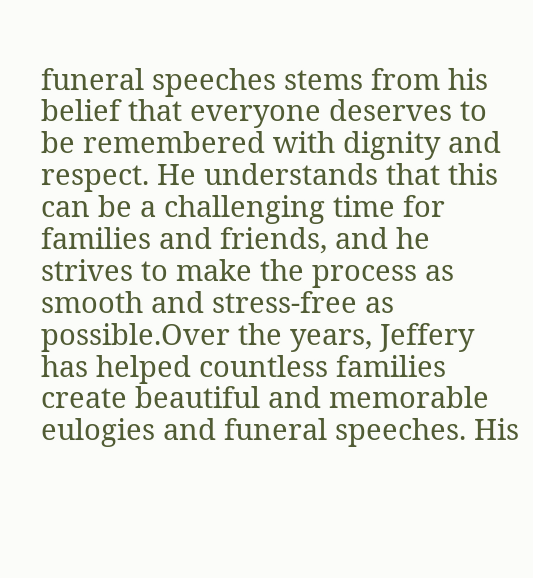funeral speeches stems from his belief that everyone deserves to be remembered with dignity and respect. He understands that this can be a challenging time for families and friends, and he strives to make the process as smooth and stress-free as possible.Over the years, Jeffery has helped countless families create beautiful and memorable eulogies and funeral speeches. His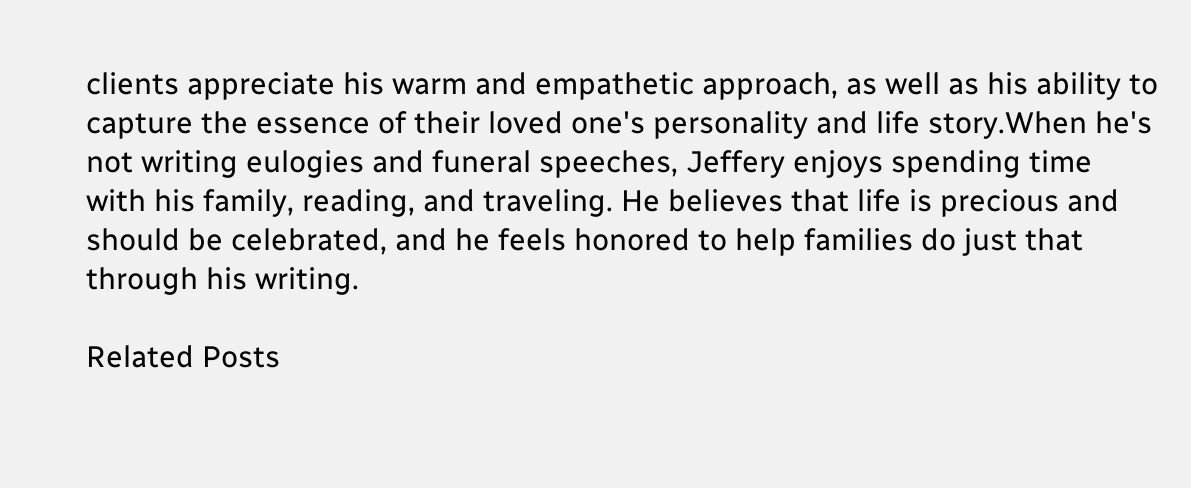clients appreciate his warm and empathetic approach, as well as his ability to capture the essence of their loved one's personality and life story.When he's not writing eulogies and funeral speeches, Jeffery enjoys spending time with his family, reading, and traveling. He believes that life is precious and should be celebrated, and he feels honored to help families do just that through his writing.

Related Posts